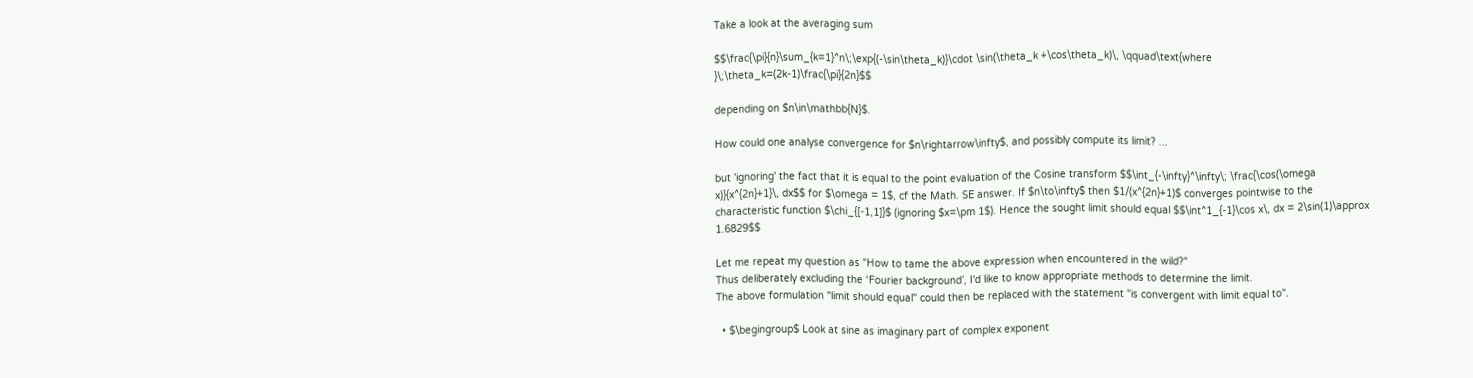Take a look at the averaging sum

$$\frac{\pi}{n}\sum_{k=1}^n\;\exp{(-\sin\theta_k)}\cdot \sin(\theta_k +\cos\theta_k)\, \qquad\text{where }\;\theta_k=(2k-1)\frac{\pi}{2n}$$

depending on $n\in\mathbb{N}$.

How could one analyse convergence for $n\rightarrow\infty$, and possibly compute its limit? ...

but 'ignoring' the fact that it is equal to the point evaluation of the Cosine transform $$\int_{-\infty}^\infty\; \frac{\cos(\omega x)}{x^{2n}+1}\, dx$$ for $\omega = 1$, cf the Math. SE answer. If $n\to\infty$ then $1/(x^{2n}+1)$ converges pointwise to the characteristic function $\chi_{[-1,1]}$ (ignoring $x=\pm 1$). Hence the sought limit should equal $$\int^1_{-1}\cos x\, dx = 2\sin(1)\approx 1.6829$$

Let me repeat my question as "How to tame the above expression when encountered in the wild?"
Thus deliberately excluding the ‘Fourier background’, I'd like to know appropriate methods to determine the limit.
The above formulation "limit should equal" could then be replaced with the statement "is convergent with limit equal to".

  • $\begingroup$ Look at sine as imaginary part of complex exponent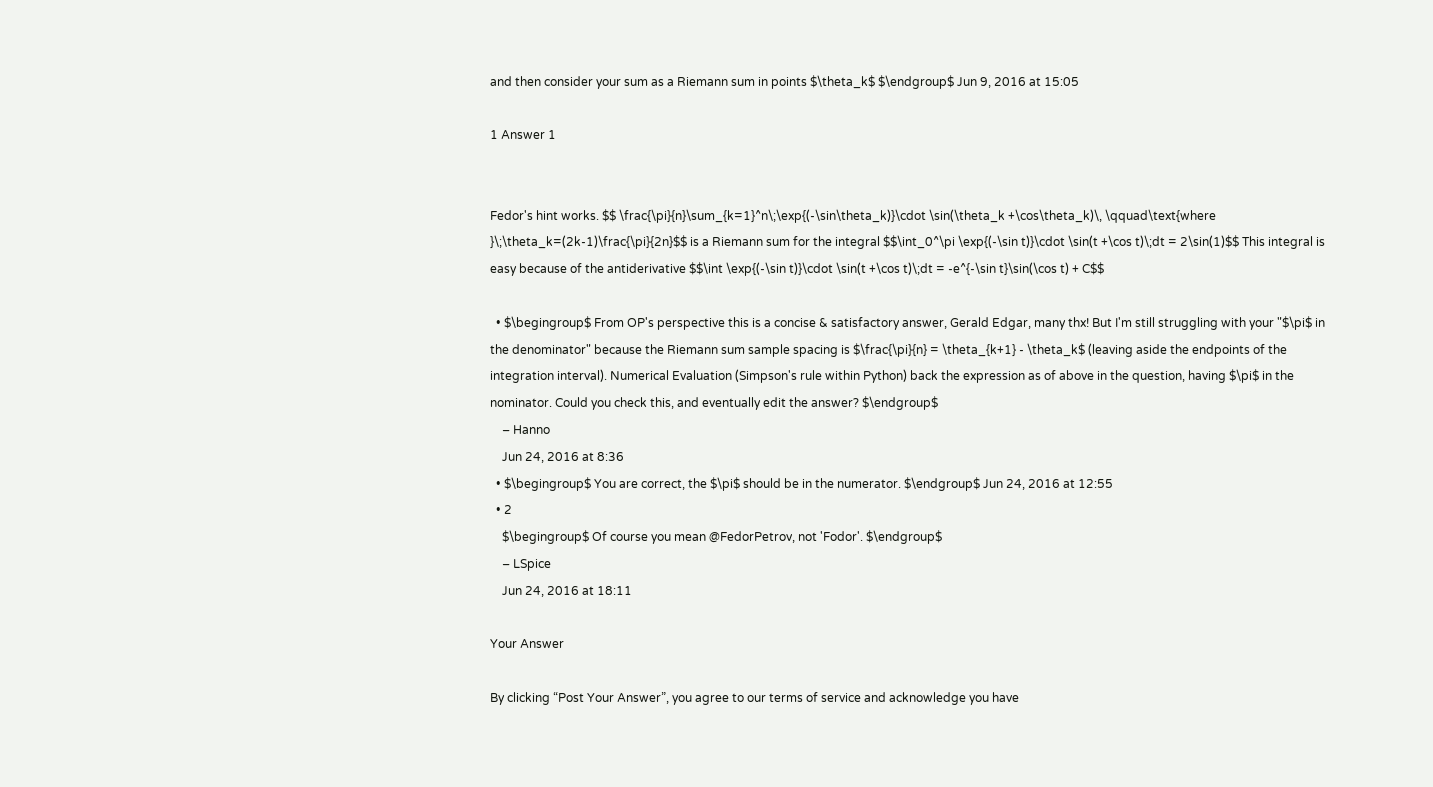and then consider your sum as a Riemann sum in points $\theta_k$ $\endgroup$ Jun 9, 2016 at 15:05

1 Answer 1


Fedor's hint works. $$ \frac{\pi}{n}\sum_{k=1}^n\;\exp{(-\sin\theta_k)}\cdot \sin(\theta_k +\cos\theta_k)\, \qquad\text{where }\;\theta_k=(2k-1)\frac{\pi}{2n}$$ is a Riemann sum for the integral $$\int_0^\pi \exp{(-\sin t)}\cdot \sin(t +\cos t)\;dt = 2\sin(1)$$ This integral is easy because of the antiderivative $$\int \exp{(-\sin t)}\cdot \sin(t +\cos t)\;dt = -e^{-\sin t}\sin(\cos t) + C$$

  • $\begingroup$ From OP's perspective this is a concise & satisfactory answer, Gerald Edgar, many thx! But I'm still struggling with your "$\pi$ in the denominator" because the Riemann sum sample spacing is $\frac{\pi}{n} = \theta_{k+1} - \theta_k$ (leaving aside the endpoints of the integration interval). Numerical Evaluation (Simpson's rule within Python) back the expression as of above in the question, having $\pi$ in the nominator. Could you check this, and eventually edit the answer? $\endgroup$
    – Hanno
    Jun 24, 2016 at 8:36
  • $\begingroup$ You are correct, the $\pi$ should be in the numerator. $\endgroup$ Jun 24, 2016 at 12:55
  • 2
    $\begingroup$ Of course you mean @FedorPetrov, not 'Fodor'. $\endgroup$
    – LSpice
    Jun 24, 2016 at 18:11

Your Answer

By clicking “Post Your Answer”, you agree to our terms of service and acknowledge you have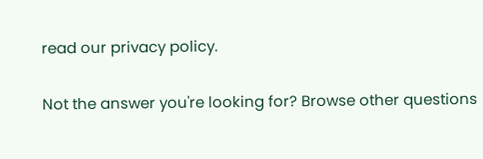read our privacy policy.

Not the answer you're looking for? Browse other questions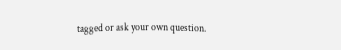tagged or ask your own question.